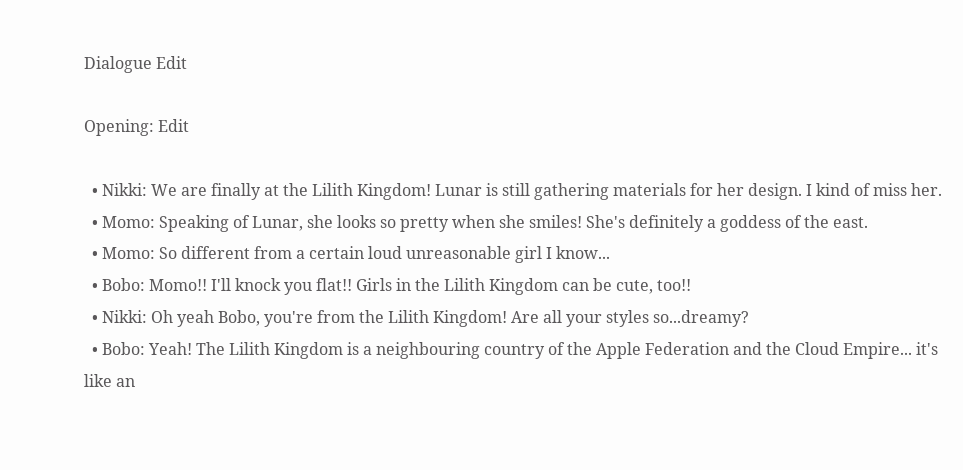Dialogue Edit

Opening: Edit

  • Nikki: We are finally at the Lilith Kingdom! Lunar is still gathering materials for her design. I kind of miss her.
  • Momo: Speaking of Lunar, she looks so pretty when she smiles! She's definitely a goddess of the east.
  • Momo: So different from a certain loud unreasonable girl I know...
  • Bobo: Momo!! I'll knock you flat!! Girls in the Lilith Kingdom can be cute, too!!
  • Nikki: Oh yeah Bobo, you're from the Lilith Kingdom! Are all your styles so...dreamy?
  • Bobo: Yeah! The Lilith Kingdom is a neighbouring country of the Apple Federation and the Cloud Empire... it's like an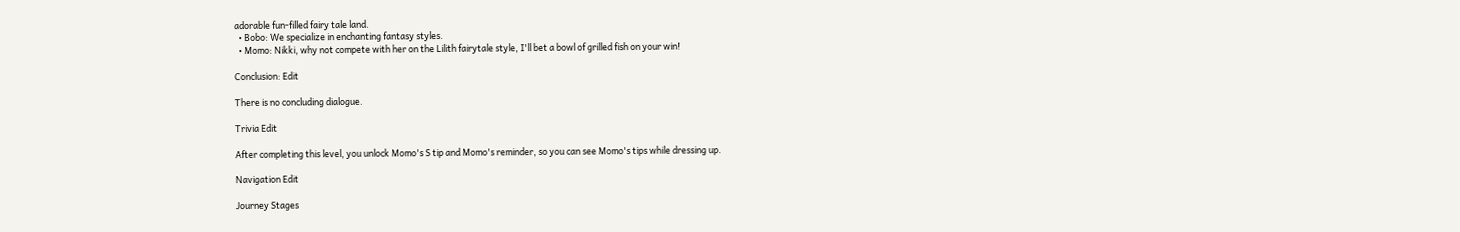adorable fun-filled fairy tale land.
  • Bobo: We specialize in enchanting fantasy styles.
  • Momo: Nikki, why not compete with her on the Lilith fairytale style, I'll bet a bowl of grilled fish on your win!

Conclusion: Edit

There is no concluding dialogue.

Trivia Edit

After completing this level, you unlock Momo's S tip and Momo's reminder, so you can see Momo's tips while dressing up.

Navigation Edit

Journey Stages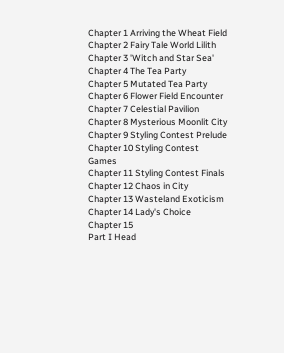Chapter 1 Arriving the Wheat Field
Chapter 2 Fairy Tale World Lilith
Chapter 3 'Witch and Star Sea'
Chapter 4 The Tea Party
Chapter 5 Mutated Tea Party
Chapter 6 Flower Field Encounter
Chapter 7 Celestial Pavilion
Chapter 8 Mysterious Moonlit City
Chapter 9 Styling Contest Prelude
Chapter 10 Styling Contest Games
Chapter 11 Styling Contest Finals
Chapter 12 Chaos in City
Chapter 13 Wasteland Exoticism
Chapter 14 Lady's Choice
Chapter 15
Part I Head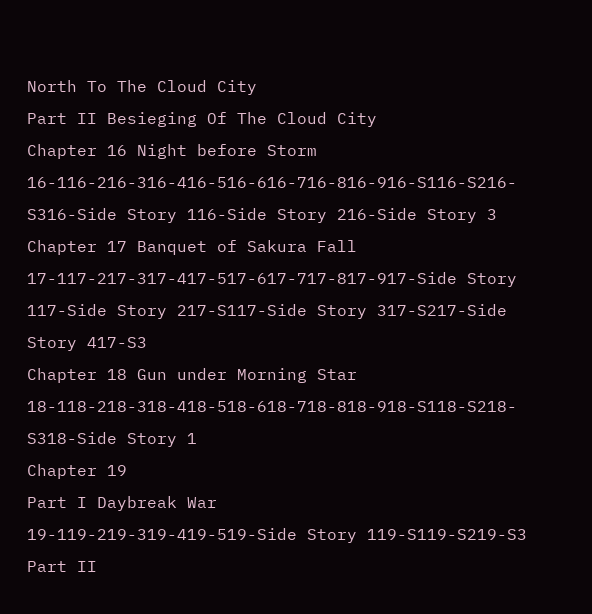North To The Cloud City
Part II Besieging Of The Cloud City
Chapter 16 Night before Storm
16-116-216-316-416-516-616-716-816-916-S116-S216-S316-Side Story 116-Side Story 216-Side Story 3
Chapter 17 Banquet of Sakura Fall
17-117-217-317-417-517-617-717-817-917-Side Story 117-Side Story 217-S117-Side Story 317-S217-Side Story 417-S3
Chapter 18 Gun under Morning Star
18-118-218-318-418-518-618-718-818-918-S118-S218-S318-Side Story 1
Chapter 19
Part I Daybreak War
19-119-219-319-419-519-Side Story 119-S119-S219-S3
Part II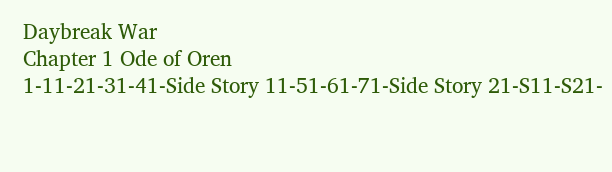Daybreak War
Chapter 1 Ode of Oren
1-11-21-31-41-Side Story 11-51-61-71-Side Story 21-S11-S21-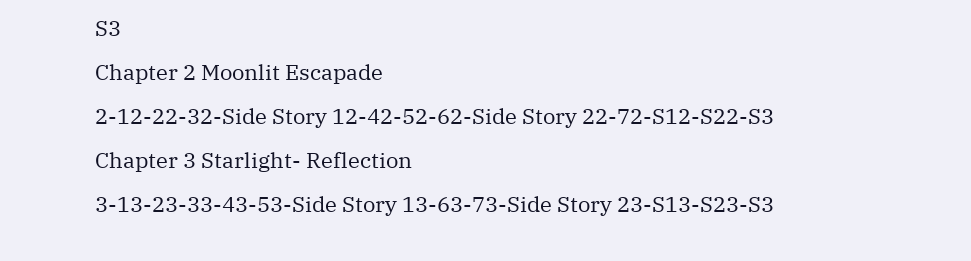S3
Chapter 2 Moonlit Escapade
2-12-22-32-Side Story 12-42-52-62-Side Story 22-72-S12-S22-S3
Chapter 3 Starlight- Reflection
3-13-23-33-43-53-Side Story 13-63-73-Side Story 23-S13-S23-S3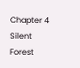Chapter 4 Silent Forest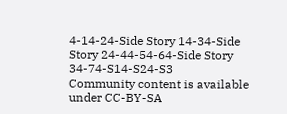4-14-24-Side Story 14-34-Side Story 24-44-54-64-Side Story 34-74-S14-S24-S3
Community content is available under CC-BY-SA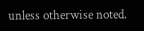unless otherwise noted.